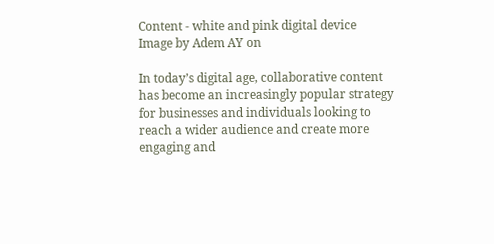Content - white and pink digital device
Image by Adem AY on

In today’s digital age, collaborative content has become an increasingly popular strategy for businesses and individuals looking to reach a wider audience and create more engaging and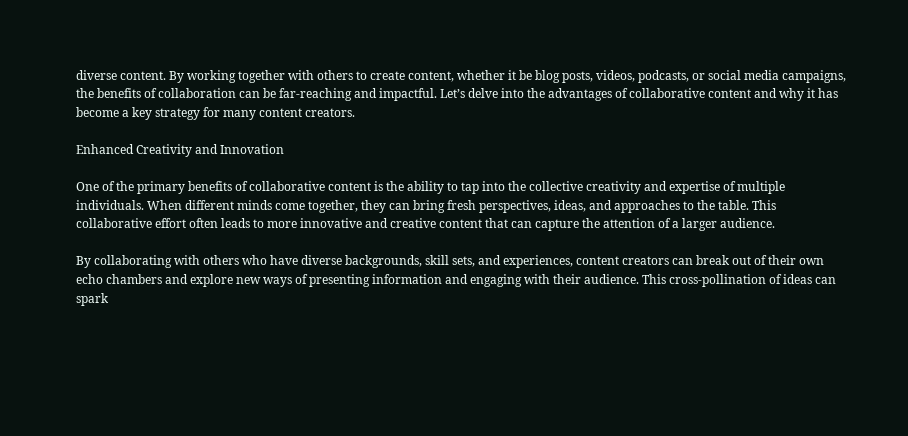diverse content. By working together with others to create content, whether it be blog posts, videos, podcasts, or social media campaigns, the benefits of collaboration can be far-reaching and impactful. Let’s delve into the advantages of collaborative content and why it has become a key strategy for many content creators.

Enhanced Creativity and Innovation

One of the primary benefits of collaborative content is the ability to tap into the collective creativity and expertise of multiple individuals. When different minds come together, they can bring fresh perspectives, ideas, and approaches to the table. This collaborative effort often leads to more innovative and creative content that can capture the attention of a larger audience.

By collaborating with others who have diverse backgrounds, skill sets, and experiences, content creators can break out of their own echo chambers and explore new ways of presenting information and engaging with their audience. This cross-pollination of ideas can spark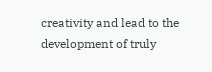creativity and lead to the development of truly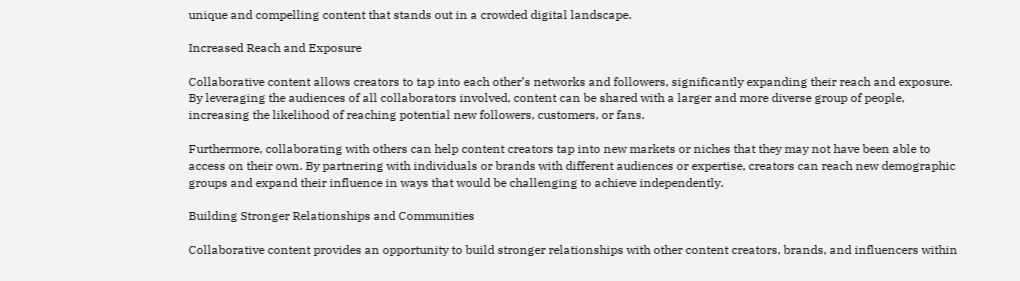unique and compelling content that stands out in a crowded digital landscape.

Increased Reach and Exposure

Collaborative content allows creators to tap into each other’s networks and followers, significantly expanding their reach and exposure. By leveraging the audiences of all collaborators involved, content can be shared with a larger and more diverse group of people, increasing the likelihood of reaching potential new followers, customers, or fans.

Furthermore, collaborating with others can help content creators tap into new markets or niches that they may not have been able to access on their own. By partnering with individuals or brands with different audiences or expertise, creators can reach new demographic groups and expand their influence in ways that would be challenging to achieve independently.

Building Stronger Relationships and Communities

Collaborative content provides an opportunity to build stronger relationships with other content creators, brands, and influencers within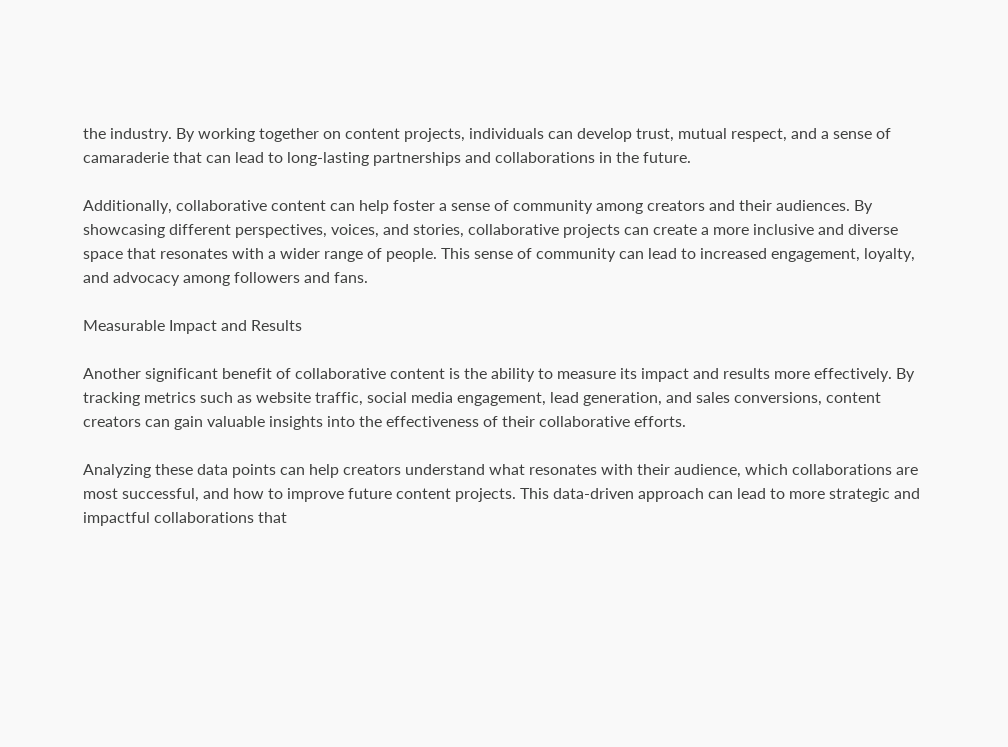the industry. By working together on content projects, individuals can develop trust, mutual respect, and a sense of camaraderie that can lead to long-lasting partnerships and collaborations in the future.

Additionally, collaborative content can help foster a sense of community among creators and their audiences. By showcasing different perspectives, voices, and stories, collaborative projects can create a more inclusive and diverse space that resonates with a wider range of people. This sense of community can lead to increased engagement, loyalty, and advocacy among followers and fans.

Measurable Impact and Results

Another significant benefit of collaborative content is the ability to measure its impact and results more effectively. By tracking metrics such as website traffic, social media engagement, lead generation, and sales conversions, content creators can gain valuable insights into the effectiveness of their collaborative efforts.

Analyzing these data points can help creators understand what resonates with their audience, which collaborations are most successful, and how to improve future content projects. This data-driven approach can lead to more strategic and impactful collaborations that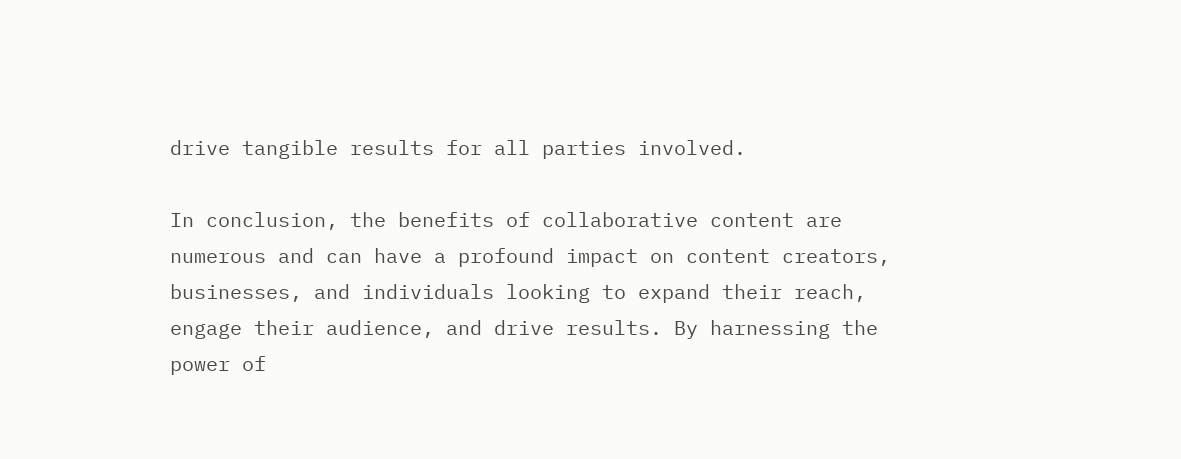drive tangible results for all parties involved.

In conclusion, the benefits of collaborative content are numerous and can have a profound impact on content creators, businesses, and individuals looking to expand their reach, engage their audience, and drive results. By harnessing the power of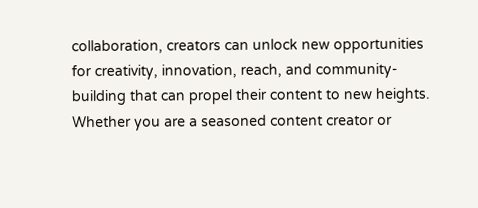collaboration, creators can unlock new opportunities for creativity, innovation, reach, and community-building that can propel their content to new heights. Whether you are a seasoned content creator or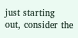just starting out, consider the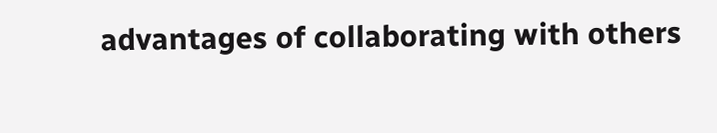advantages of collaborating with others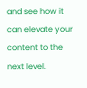and see how it can elevate your content to the next level.